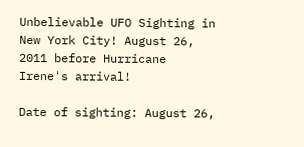Unbelievable UFO Sighting in New York City! August 26, 2011 before Hurricane Irene's arrival!

Date of sighting: August 26,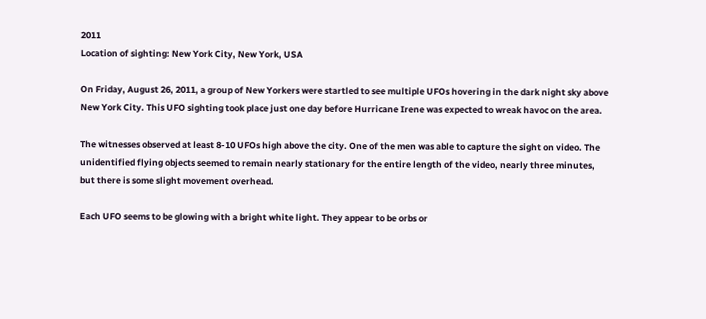2011
Location of sighting: New York City, New York, USA

On Friday, August 26, 2011, a group of New Yorkers were startled to see multiple UFOs hovering in the dark night sky above New York City. This UFO sighting took place just one day before Hurricane Irene was expected to wreak havoc on the area.

The witnesses observed at least 8-10 UFOs high above the city. One of the men was able to capture the sight on video. The unidentified flying objects seemed to remain nearly stationary for the entire length of the video, nearly three minutes, but there is some slight movement overhead.

Each UFO seems to be glowing with a bright white light. They appear to be orbs or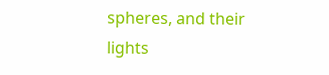spheres, and their lights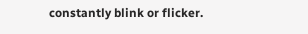constantly blink or flicker.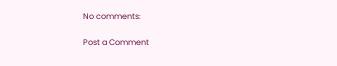No comments:

Post a Comment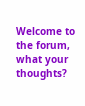Welcome to the forum, what your thoughts?